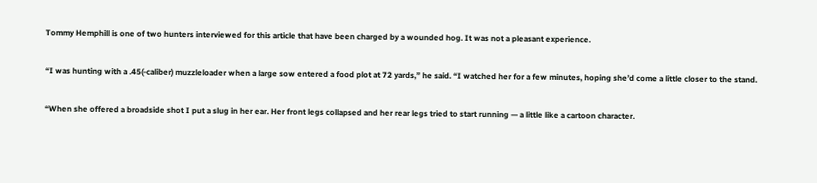Tommy Hemphill is one of two hunters interviewed for this article that have been charged by a wounded hog. It was not a pleasant experience.

“I was hunting with a .45(-caliber) muzzleloader when a large sow entered a food plot at 72 yards,” he said. “I watched her for a few minutes, hoping she’d come a little closer to the stand.

“When she offered a broadside shot I put a slug in her ear. Her front legs collapsed and her rear legs tried to start running — a little like a cartoon character.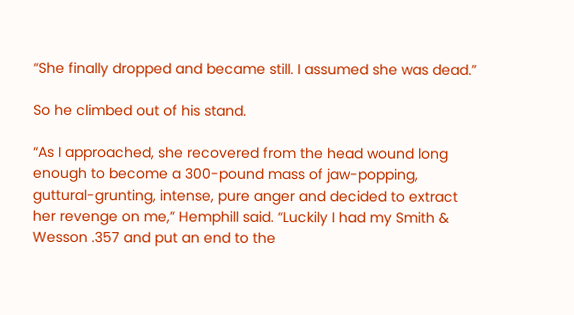“She finally dropped and became still. I assumed she was dead.”

So he climbed out of his stand.

“As I approached, she recovered from the head wound long enough to become a 300-pound mass of jaw-popping, guttural-grunting, intense, pure anger and decided to extract her revenge on me,” Hemphill said. “Luckily I had my Smith & Wesson .357 and put an end to the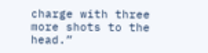charge with three more shots to the head.”